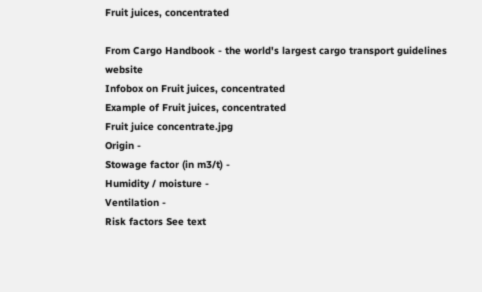Fruit juices, concentrated

From Cargo Handbook - the world's largest cargo transport guidelines website
Infobox on Fruit juices, concentrated
Example of Fruit juices, concentrated
Fruit juice concentrate.jpg
Origin -
Stowage factor (in m3/t) -
Humidity / moisture -
Ventilation -
Risk factors See text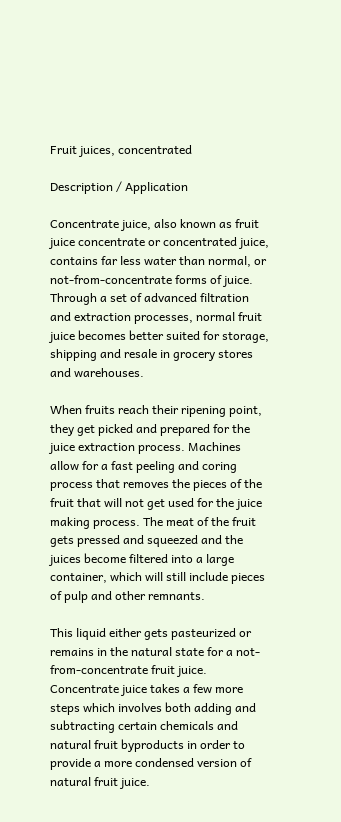Fruit juices, concentrated

Description / Application

Concentrate juice, also known as fruit juice concentrate or concentrated juice, contains far less water than normal, or not-from-concentrate forms of juice. Through a set of advanced filtration and extraction processes, normal fruit juice becomes better suited for storage, shipping and resale in grocery stores and warehouses.

When fruits reach their ripening point, they get picked and prepared for the juice extraction process. Machines allow for a fast peeling and coring process that removes the pieces of the fruit that will not get used for the juice making process. The meat of the fruit gets pressed and squeezed and the juices become filtered into a large container, which will still include pieces of pulp and other remnants.

This liquid either gets pasteurized or remains in the natural state for a not-from-concentrate fruit juice. Concentrate juice takes a few more steps which involves both adding and subtracting certain chemicals and natural fruit byproducts in order to provide a more condensed version of natural fruit juice.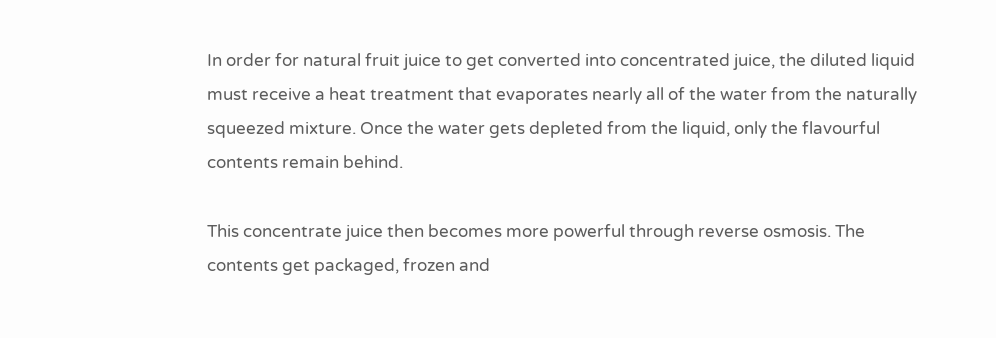In order for natural fruit juice to get converted into concentrated juice, the diluted liquid must receive a heat treatment that evaporates nearly all of the water from the naturally squeezed mixture. Once the water gets depleted from the liquid, only the flavourful contents remain behind.

This concentrate juice then becomes more powerful through reverse osmosis. The contents get packaged, frozen and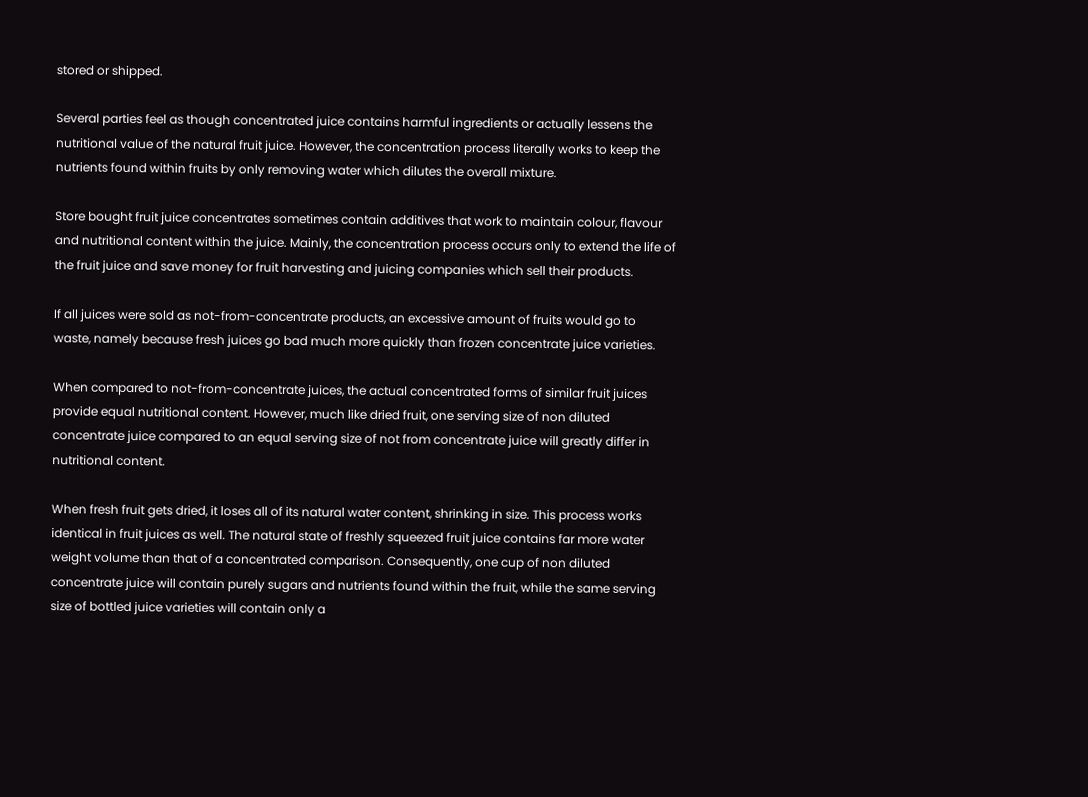stored or shipped.

Several parties feel as though concentrated juice contains harmful ingredients or actually lessens the nutritional value of the natural fruit juice. However, the concentration process literally works to keep the nutrients found within fruits by only removing water which dilutes the overall mixture.

Store bought fruit juice concentrates sometimes contain additives that work to maintain colour, flavour and nutritional content within the juice. Mainly, the concentration process occurs only to extend the life of the fruit juice and save money for fruit harvesting and juicing companies which sell their products.

If all juices were sold as not-from-concentrate products, an excessive amount of fruits would go to waste, namely because fresh juices go bad much more quickly than frozen concentrate juice varieties.

When compared to not-from-concentrate juices, the actual concentrated forms of similar fruit juices provide equal nutritional content. However, much like dried fruit, one serving size of non diluted concentrate juice compared to an equal serving size of not from concentrate juice will greatly differ in nutritional content.

When fresh fruit gets dried, it loses all of its natural water content, shrinking in size. This process works identical in fruit juices as well. The natural state of freshly squeezed fruit juice contains far more water weight volume than that of a concentrated comparison. Consequently, one cup of non diluted concentrate juice will contain purely sugars and nutrients found within the fruit, while the same serving size of bottled juice varieties will contain only a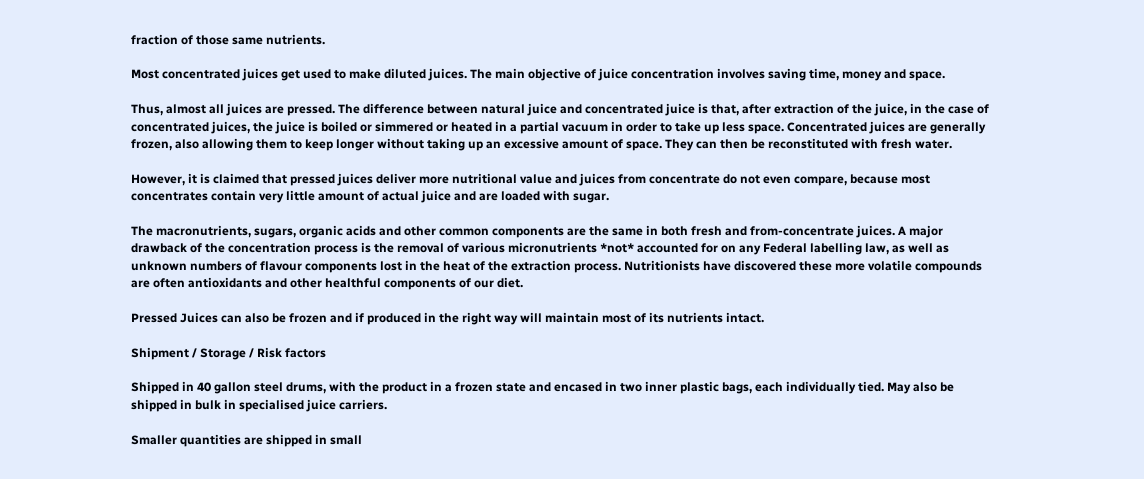fraction of those same nutrients.

Most concentrated juices get used to make diluted juices. The main objective of juice concentration involves saving time, money and space.

Thus, almost all juices are pressed. The difference between natural juice and concentrated juice is that, after extraction of the juice, in the case of concentrated juices, the juice is boiled or simmered or heated in a partial vacuum in order to take up less space. Concentrated juices are generally frozen, also allowing them to keep longer without taking up an excessive amount of space. They can then be reconstituted with fresh water.

However, it is claimed that pressed juices deliver more nutritional value and juices from concentrate do not even compare, because most concentrates contain very little amount of actual juice and are loaded with sugar.

The macronutrients, sugars, organic acids and other common components are the same in both fresh and from-concentrate juices. A major drawback of the concentration process is the removal of various micronutrients *not* accounted for on any Federal labelling law, as well as unknown numbers of flavour components lost in the heat of the extraction process. Nutritionists have discovered these more volatile compounds are often antioxidants and other healthful components of our diet.

Pressed Juices can also be frozen and if produced in the right way will maintain most of its nutrients intact.

Shipment / Storage / Risk factors

Shipped in 40 gallon steel drums, with the product in a frozen state and encased in two inner plastic bags, each individually tied. May also be shipped in bulk in specialised juice carriers.

Smaller quantities are shipped in small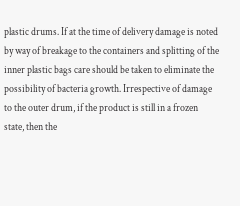plastic drums. If at the time of delivery damage is noted by way of breakage to the containers and splitting of the inner plastic bags care should be taken to eliminate the possibility of bacteria growth. Irrespective of damage to the outer drum, if the product is still in a frozen state, then the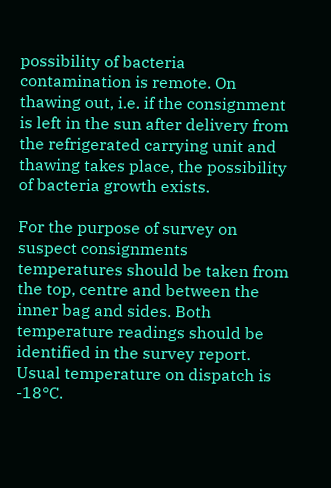possibility of bacteria contamination is remote. On thawing out, i.e. if the consignment is left in the sun after delivery from the refrigerated carrying unit and thawing takes place, the possibility of bacteria growth exists.

For the purpose of survey on suspect consignments temperatures should be taken from the top, centre and between the inner bag and sides. Both temperature readings should be identified in the survey report. Usual temperature on dispatch is -18°C.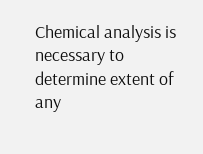Chemical analysis is necessary to determine extent of any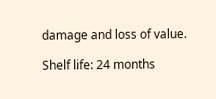damage and loss of value.

Shelf life: 24 months